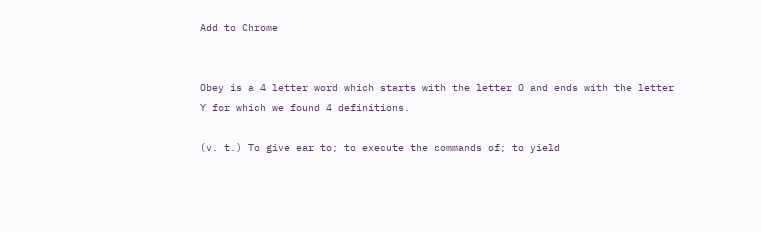Add to Chrome


Obey is a 4 letter word which starts with the letter O and ends with the letter Y for which we found 4 definitions.

(v. t.) To give ear to; to execute the commands of; to yield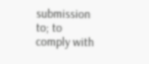submission to; to comply with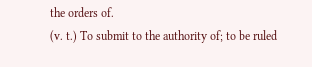the orders of.
(v. t.) To submit to the authority of; to be ruled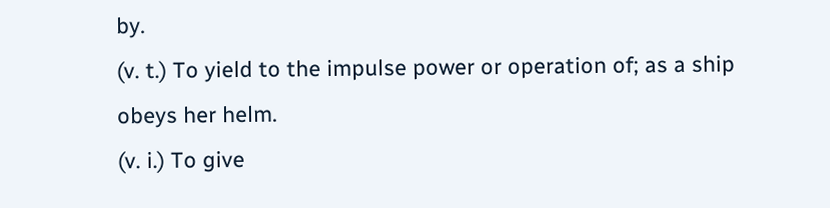by.
(v. t.) To yield to the impulse power or operation of; as a ship obeys her helm.
(v. i.) To give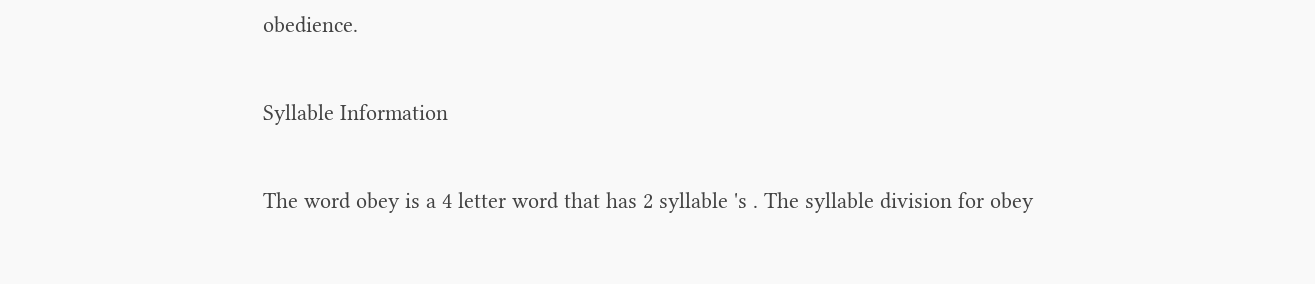obedience.

Syllable Information

The word obey is a 4 letter word that has 2 syllable 's . The syllable division for obey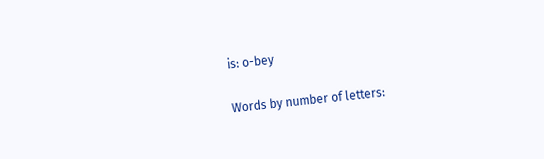is: o-bey

Words by number of letters: